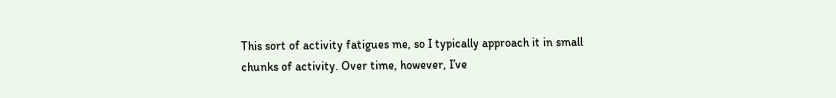This sort of activity fatigues me, so I typically approach it in small chunks of activity. Over time, however, I’ve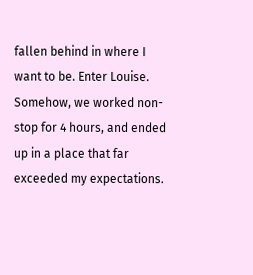fallen behind in where I want to be. Enter Louise. Somehow, we worked non-stop for 4 hours, and ended up in a place that far exceeded my expectations.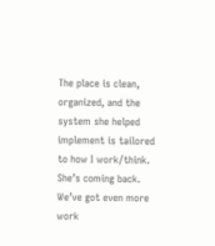The place is clean, organized, and the system she helped implement is tailored to how I work/think. She’s coming back. We’ve got even more work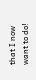that I now want to do!